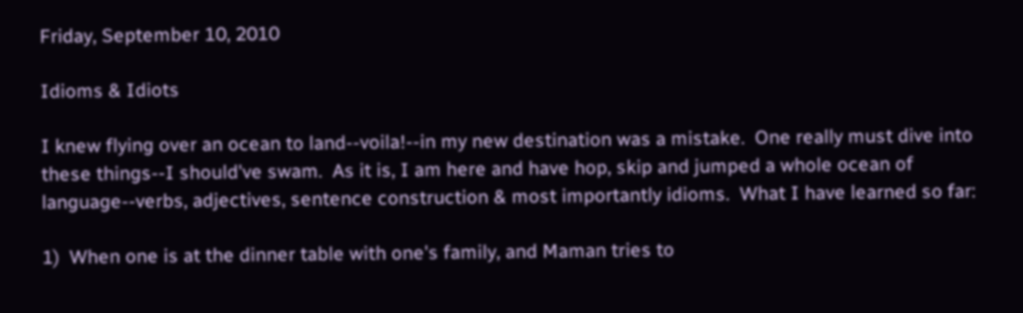Friday, September 10, 2010

Idioms & Idiots

I knew flying over an ocean to land--voila!--in my new destination was a mistake.  One really must dive into these things--I should've swam.  As it is, I am here and have hop, skip and jumped a whole ocean of language--verbs, adjectives, sentence construction & most importantly idioms.  What I have learned so far:

1)  When one is at the dinner table with one's family, and Maman tries to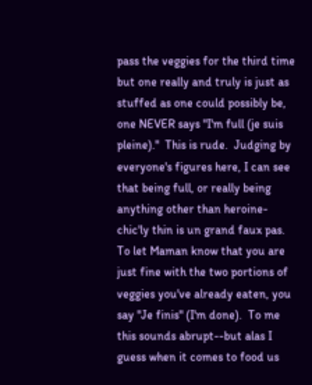pass the veggies for the third time but one really and truly is just as stuffed as one could possibly be, one NEVER says "I'm full (je suis pleine)."  This is rude.  Judging by everyone's figures here, I can see that being full, or really being anything other than heroine-chic'ly thin is un grand faux pas.  To let Maman know that you are just fine with the two portions of veggies you've already eaten, you say "Je finis" (I'm done).  To me this sounds abrupt--but alas I guess when it comes to food us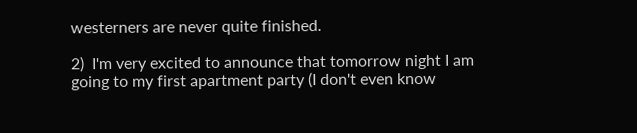westerners are never quite finished.

2)  I'm very excited to announce that tomorrow night I am going to my first apartment party (I don't even know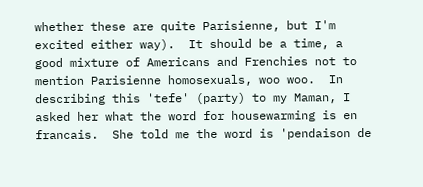whether these are quite Parisienne, but I'm excited either way).  It should be a time, a good mixture of Americans and Frenchies not to mention Parisienne homosexuals, woo woo.  In describing this 'tefe' (party) to my Maman, I asked her what the word for housewarming is en francais.  She told me the word is 'pendaison de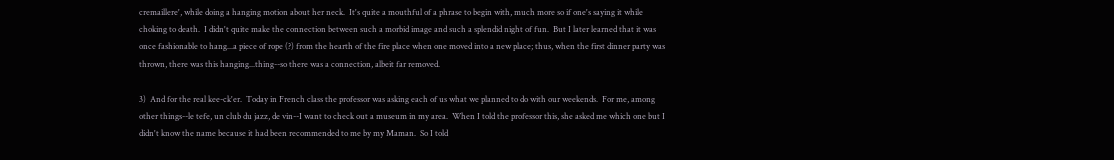cremaillere', while doing a hanging motion about her neck.  It's quite a mouthful of a phrase to begin with, much more so if one's saying it while choking to death.  I didn't quite make the connection between such a morbid image and such a splendid night of fun.  But I later learned that it was once fashionable to hang...a piece of rope (?) from the hearth of the fire place when one moved into a new place; thus, when the first dinner party was thrown, there was this hanging...thing--so there was a connection, albeit far removed.

3)  And for the real kee-ck'er.  Today in French class the professor was asking each of us what we planned to do with our weekends.  For me, among other things--le tefe, un club du jazz, de vin--I want to check out a museum in my area.  When I told the professor this, she asked me which one but I didn't know the name because it had been recommended to me by my Maman.  So I told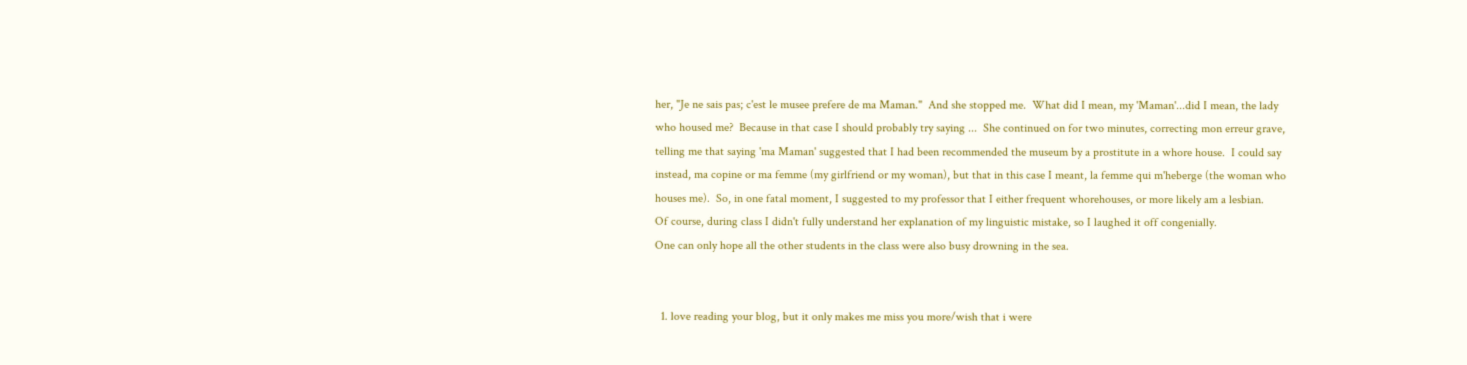her, "Je ne sais pas; c'est le musee prefere de ma Maman."  And she stopped me.  What did I mean, my 'Maman'...did I mean, the lady who housed me?  Because in that case I should probably try saying ...  She continued on for two minutes, correcting mon erreur grave, telling me that saying 'ma Maman' suggested that I had been recommended the museum by a prostitute in a whore house.  I could say instead, ma copine or ma femme (my girlfriend or my woman), but that in this case I meant, la femme qui m'heberge (the woman who houses me).  So, in one fatal moment, I suggested to my professor that I either frequent whorehouses, or more likely am a lesbian.
Of course, during class I didn't fully understand her explanation of my linguistic mistake, so I laughed it off congenially.
One can only hope all the other students in the class were also busy drowning in the sea.


  1. love reading your blog, but it only makes me miss you more/wish that i were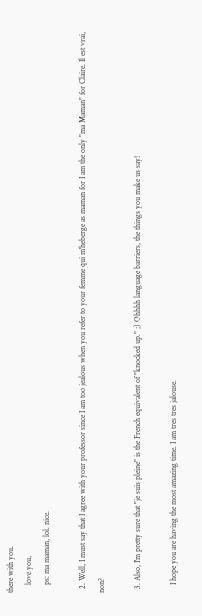there with you.
    love you,
    ps: ma maman, lol. nice.

  2. Well, I must say that I agree with your professor since I am too jealous when you refer to your femme qui m'heberge as maman for I am the only "ma Maman" for Claire. Il est vrai, non?

  3. Also, I'm pretty sure that "je suis pleine" is the French equivalent of "knocked up." ;) Ohhhh language barriers, the things you make us say!

    I hope you are having the most amazing time. I am tres tres jalouse.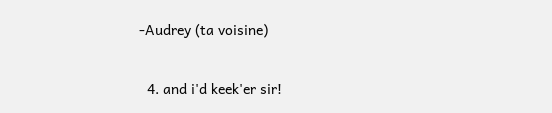-Audrey (ta voisine)

  4. and i'd keek'er sir!